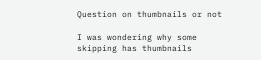Question on thumbnails or not

I was wondering why some skipping has thumbnails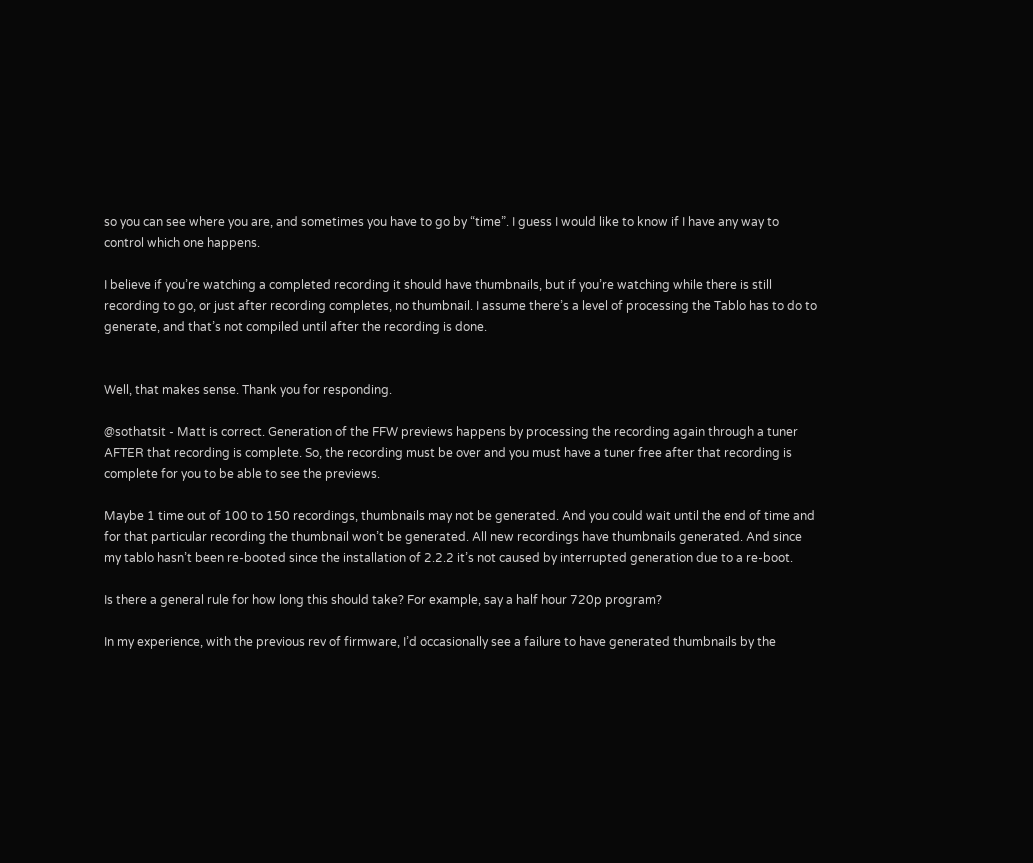so you can see where you are, and sometimes you have to go by “time”. I guess I would like to know if I have any way to control which one happens.

I believe if you’re watching a completed recording it should have thumbnails, but if you’re watching while there is still recording to go, or just after recording completes, no thumbnail. I assume there’s a level of processing the Tablo has to do to generate, and that’s not compiled until after the recording is done.


Well, that makes sense. Thank you for responding.

@sothatsit - Matt is correct. Generation of the FFW previews happens by processing the recording again through a tuner AFTER that recording is complete. So, the recording must be over and you must have a tuner free after that recording is complete for you to be able to see the previews.

Maybe 1 time out of 100 to 150 recordings, thumbnails may not be generated. And you could wait until the end of time and for that particular recording the thumbnail won’t be generated. All new recordings have thumbnails generated. And since my tablo hasn’t been re-booted since the installation of 2.2.2 it’s not caused by interrupted generation due to a re-boot.

Is there a general rule for how long this should take? For example, say a half hour 720p program?

In my experience, with the previous rev of firmware, I’d occasionally see a failure to have generated thumbnails by the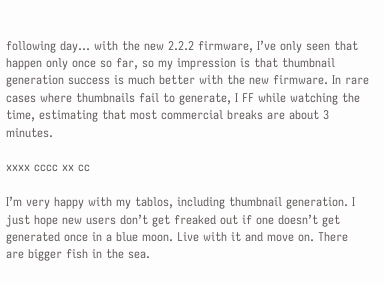following day… with the new 2.2.2 firmware, I’ve only seen that happen only once so far, so my impression is that thumbnail generation success is much better with the new firmware. In rare cases where thumbnails fail to generate, I FF while watching the time, estimating that most commercial breaks are about 3 minutes.

xxxx cccc xx cc

I’m very happy with my tablos, including thumbnail generation. I just hope new users don’t get freaked out if one doesn’t get generated once in a blue moon. Live with it and move on. There are bigger fish in the sea.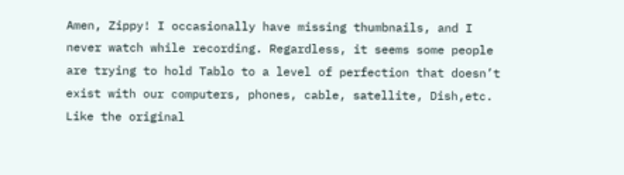Amen, Zippy! I occasionally have missing thumbnails, and I never watch while recording. Regardless, it seems some people are trying to hold Tablo to a level of perfection that doesn’t exist with our computers, phones, cable, satellite, Dish,etc. Like the original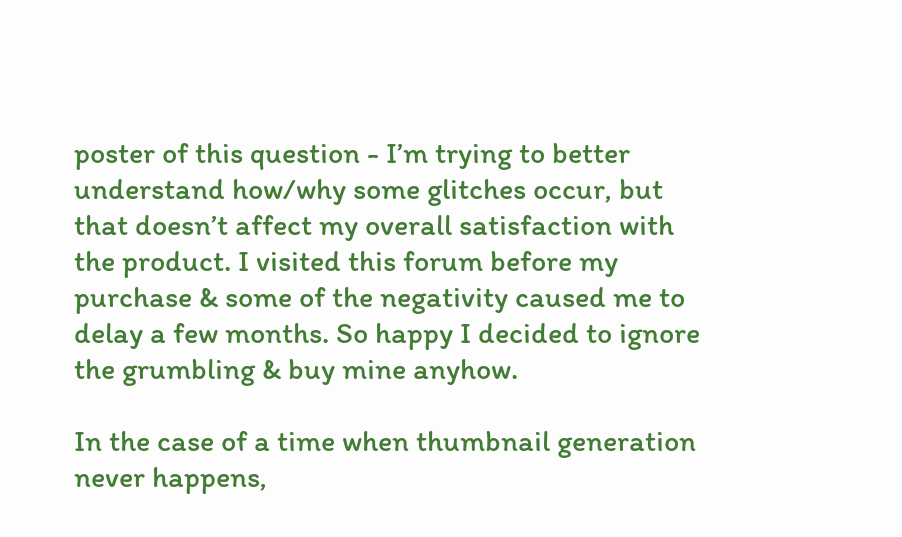poster of this question - I’m trying to better understand how/why some glitches occur, but that doesn’t affect my overall satisfaction with the product. I visited this forum before my purchase & some of the negativity caused me to delay a few months. So happy I decided to ignore the grumbling & buy mine anyhow.

In the case of a time when thumbnail generation never happens,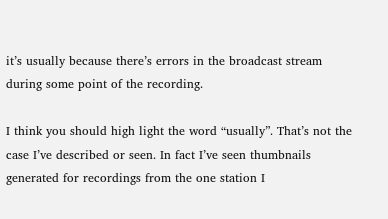it’s usually because there’s errors in the broadcast stream during some point of the recording.

I think you should high light the word “usually”. That’s not the case I’ve described or seen. In fact I’ve seen thumbnails generated for recordings from the one station I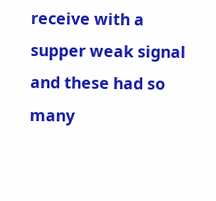receive with a supper weak signal and these had so many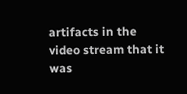artifacts in the video stream that it was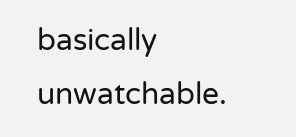basically unwatchable.